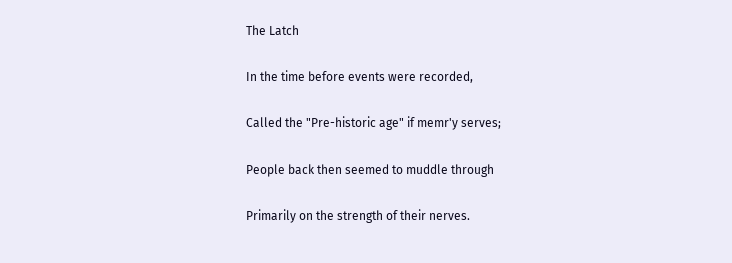The Latch

In the time before events were recorded,

Called the "Pre-historic age" if memr'y serves;

People back then seemed to muddle through

Primarily on the strength of their nerves.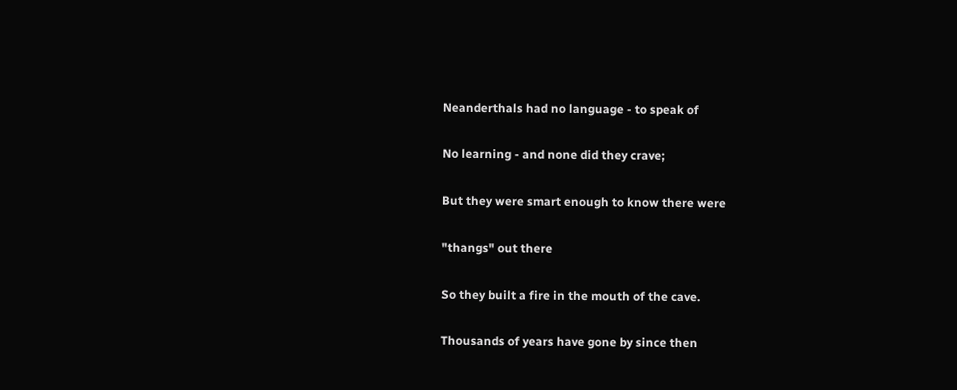Neanderthals had no language - to speak of

No learning - and none did they crave;

But they were smart enough to know there were

"thangs" out there

So they built a fire in the mouth of the cave.

Thousands of years have gone by since then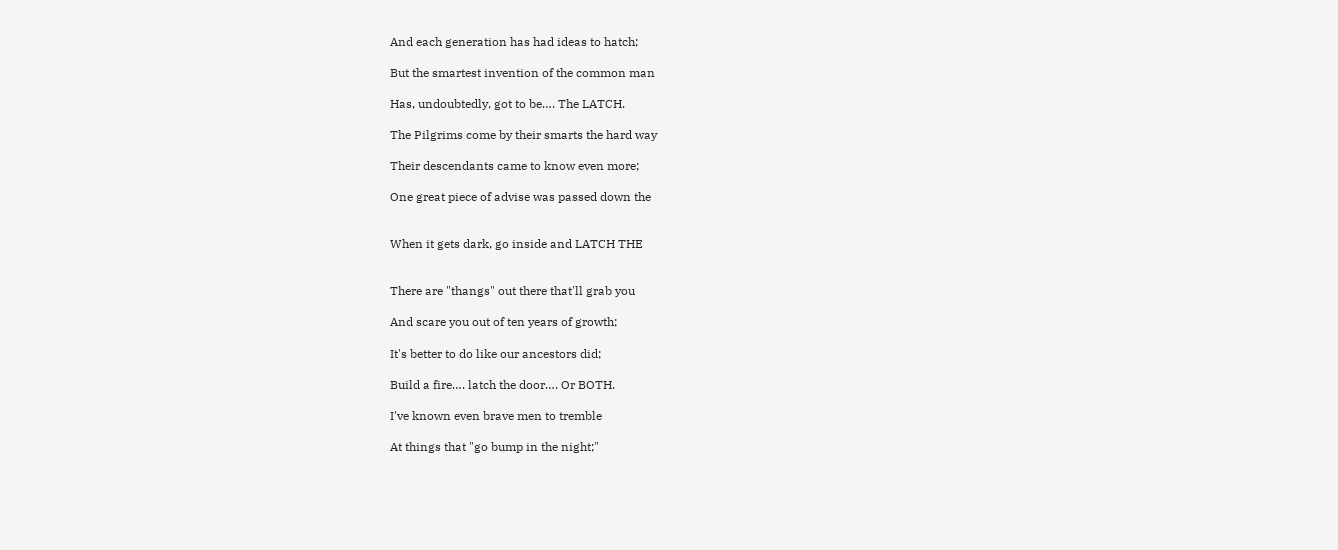And each generation has had ideas to hatch;

But the smartest invention of the common man

Has, undoubtedly, got to be…. The LATCH.

The Pilgrims come by their smarts the hard way

Their descendants came to know even more;

One great piece of advise was passed down the


When it gets dark, go inside and LATCH THE


There are "thangs" out there that'll grab you

And scare you out of ten years of growth;

It's better to do like our ancestors did;

Build a fire…. latch the door…. Or BOTH.

I've known even brave men to tremble

At things that "go bump in the night;"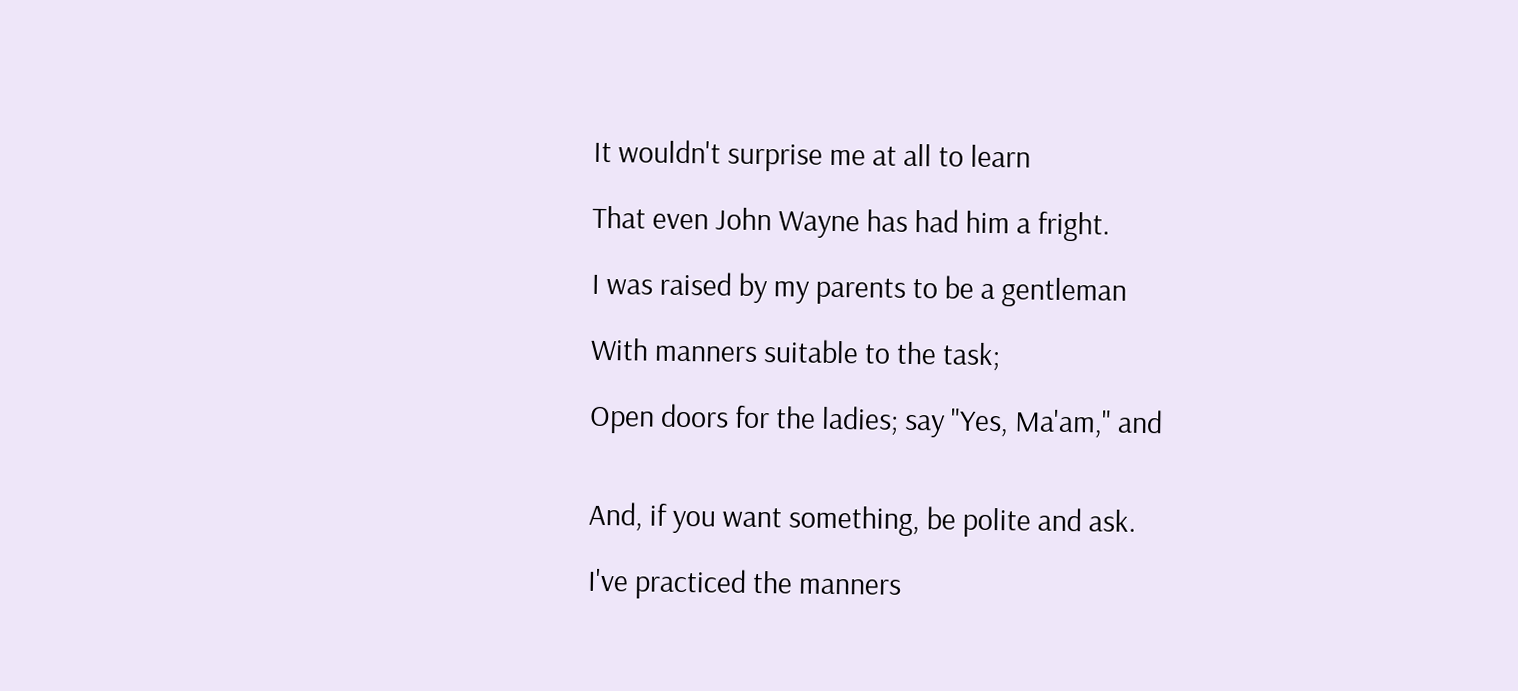It wouldn't surprise me at all to learn

That even John Wayne has had him a fright.

I was raised by my parents to be a gentleman

With manners suitable to the task;

Open doors for the ladies; say "Yes, Ma'am," and


And, if you want something, be polite and ask.

I've practiced the manners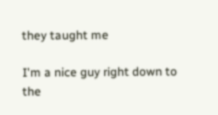they taught me

I'm a nice guy right down to the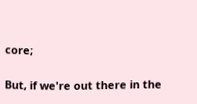core;

But, if we're out there in the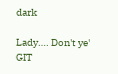dark

Lady…. Don't ye' GIT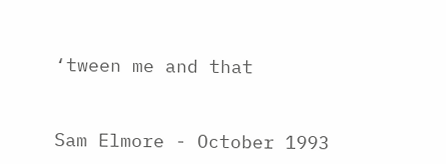‘tween me and that


Sam Elmore - October 1993